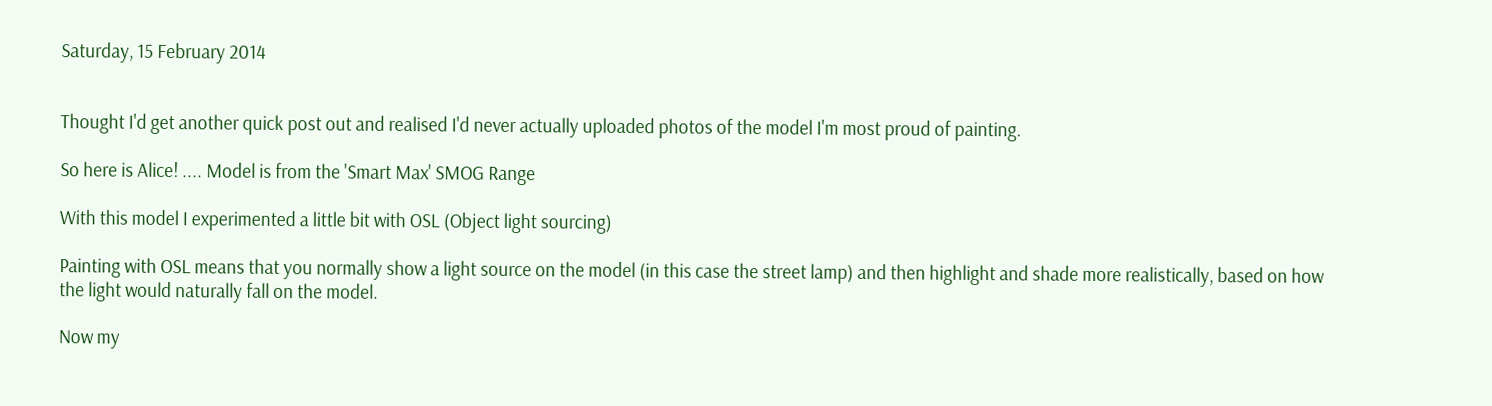Saturday, 15 February 2014


Thought I'd get another quick post out and realised I'd never actually uploaded photos of the model I'm most proud of painting.

So here is Alice! .... Model is from the 'Smart Max' SMOG Range

With this model I experimented a little bit with OSL (Object light sourcing)

Painting with OSL means that you normally show a light source on the model (in this case the street lamp) and then highlight and shade more realistically, based on how the light would naturally fall on the model.

Now my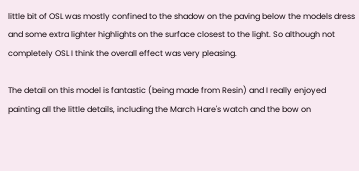little bit of OSL was mostly confined to the shadow on the paving below the models dress and some extra lighter highlights on the surface closest to the light. So although not completely OSL I think the overall effect was very pleasing.

The detail on this model is fantastic (being made from Resin) and I really enjoyed painting all the little details, including the March Hare's watch and the bow on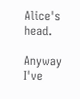Alice's head.

Anyway I've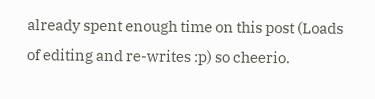already spent enough time on this post (Loads of editing and re-writes :p) so cheerio.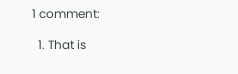1 comment:

  1. That is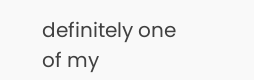definitely one of my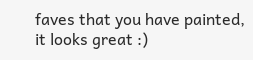faves that you have painted, it looks great :)